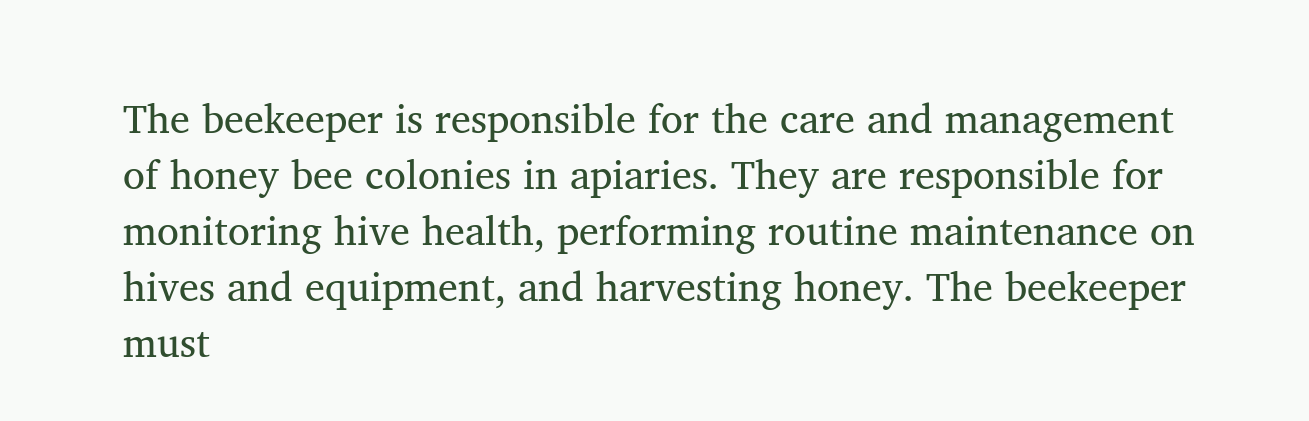The beekeeper is responsible for the care and management of honey bee colonies in apiaries. They are responsible for monitoring hive health, performing routine maintenance on hives and equipment, and harvesting honey. The beekeeper must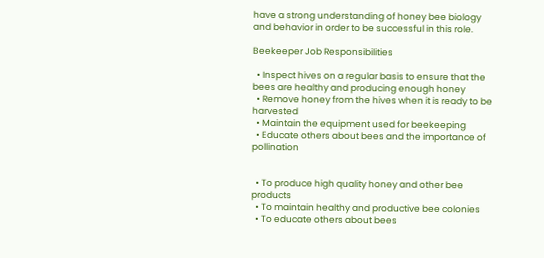have a strong understanding of honey bee biology and behavior in order to be successful in this role.

Beekeeper Job Responsibilities

  • Inspect hives on a regular basis to ensure that the bees are healthy and producing enough honey
  • Remove honey from the hives when it is ready to be harvested
  • Maintain the equipment used for beekeeping
  • Educate others about bees and the importance of pollination


  • To produce high quality honey and other bee products
  • To maintain healthy and productive bee colonies
  • To educate others about bees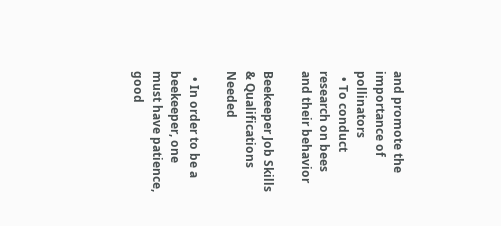and promote the importance of pollinators
  • To conduct research on bees and their behavior

Beekeeper Job Skills & Qualifications Needed

  • In order to be a beekeeper, one must have patience, good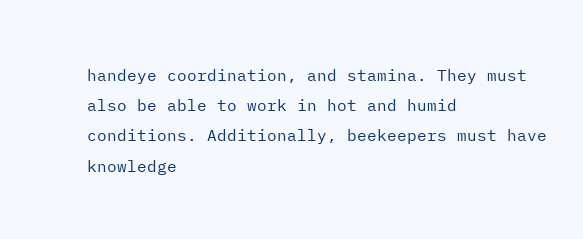handeye coordination, and stamina. They must also be able to work in hot and humid conditions. Additionally, beekeepers must have knowledge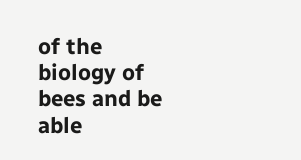of the biology of bees and be able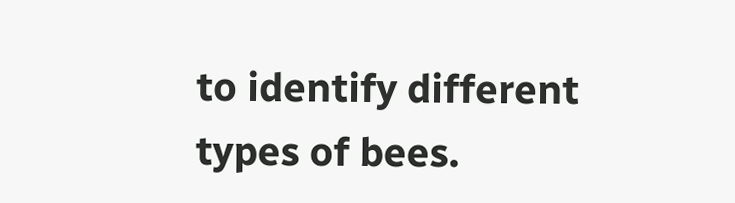to identify different types of bees.